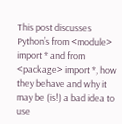This post discusses Python’s from <module> import * and from <package> import *, how they behave and why it may be (is!) a bad idea to use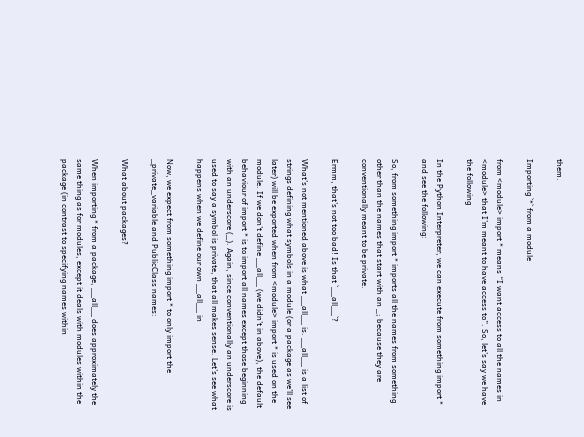them.

Importing `*` from a module

from <module> import * means “I want access to all the names in <module> that I’m meant to have access to”. So, let’s say we have the following

In the Python Interpreter, we can execute from something import * and see the following:

So, from something import * imports all the names from something other than the names that start with an _; because they are conventionally meant to be private.

Ermm, that’s not too bad! Is that `__all__`?

What’s not mentioned above is what __all__ is. __all__ is a list of strings defining what symbols in a module (or a package as we’ll see later) will be exported when from <module> import * is used on the module. If we don’t define __all__ (we didn’t in above), the default behaviour of import * is to import all names except those beginning with an underscore (_). Again, since conventionally an underscore is used to say a symbol is private, that all makes sense. Let’s see what happens when we define our own __all__ in

Now, we expect from something import * to only import the _private_variable and PublicClass names:

What about packages?

When importing * from a package, __all__ does approximately the same thing as for modules, except it deals with modules within the package (in contrast to specifying names within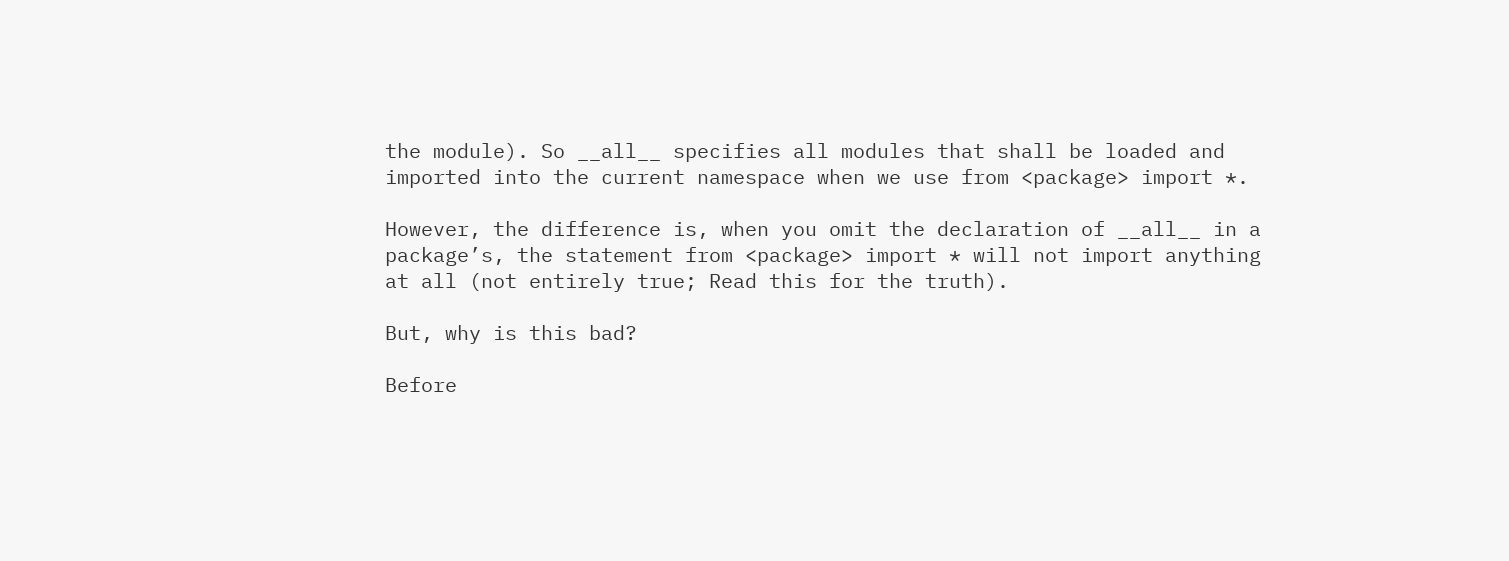the module). So __all__ specifies all modules that shall be loaded and imported into the current namespace when we use from <package> import *.

However, the difference is, when you omit the declaration of __all__ in a package’s, the statement from <package> import * will not import anything at all (not entirely true; Read this for the truth).

But, why is this bad?

Before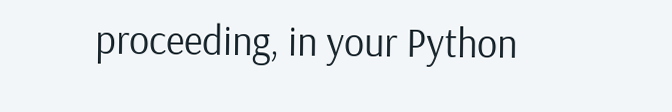proceeding, in your Python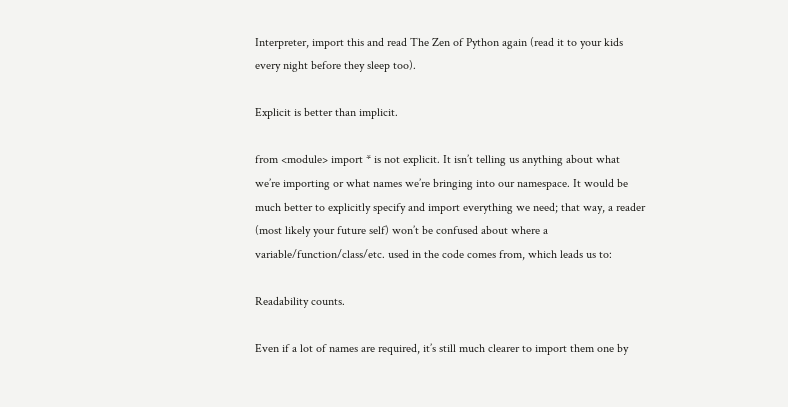Interpreter, import this and read The Zen of Python again (read it to your kids every night before they sleep too).

Explicit is better than implicit.

from <module> import * is not explicit. It isn’t telling us anything about what we’re importing or what names we’re bringing into our namespace. It would be much better to explicitly specify and import everything we need; that way, a reader (most likely your future self) won’t be confused about where a variable/function/class/etc. used in the code comes from, which leads us to:

Readability counts.

Even if a lot of names are required, it’s still much clearer to import them one by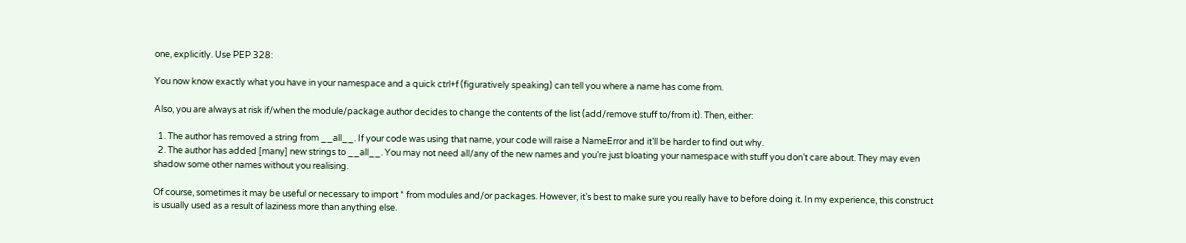one, explicitly. Use PEP 328:

You now know exactly what you have in your namespace and a quick ctrl+f (figuratively speaking) can tell you where a name has come from.

Also, you are always at risk if/when the module/package author decides to change the contents of the list (add/remove stuff to/from it). Then, either:

  1. The author has removed a string from __all__. If your code was using that name, your code will raise a NameError and it’ll be harder to find out why.
  2. The author has added [many] new strings to __all__. You may not need all/any of the new names and you’re just bloating your namespace with stuff you don’t care about. They may even shadow some other names without you realising.

Of course, sometimes it may be useful or necessary to import * from modules and/or packages. However, it’s best to make sure you really have to before doing it. In my experience, this construct is usually used as a result of laziness more than anything else.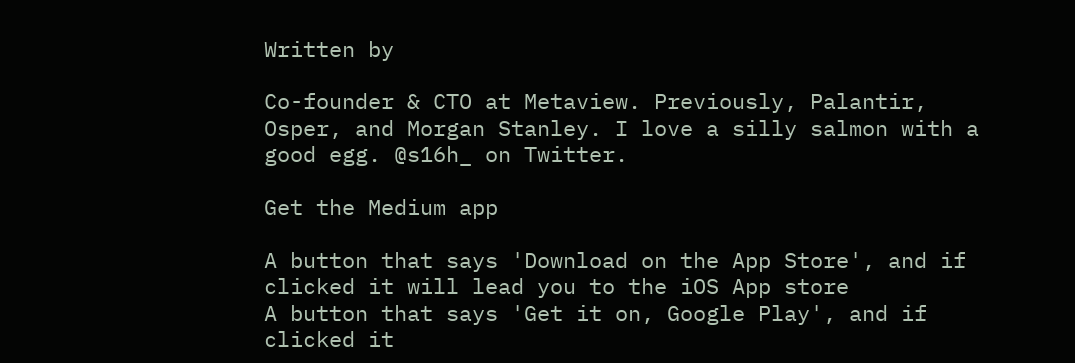Written by

Co-founder & CTO at Metaview. Previously, Palantir, Osper, and Morgan Stanley. I love a silly salmon with a good egg. @s16h_ on Twitter.

Get the Medium app

A button that says 'Download on the App Store', and if clicked it will lead you to the iOS App store
A button that says 'Get it on, Google Play', and if clicked it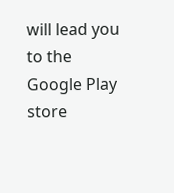will lead you to the Google Play store